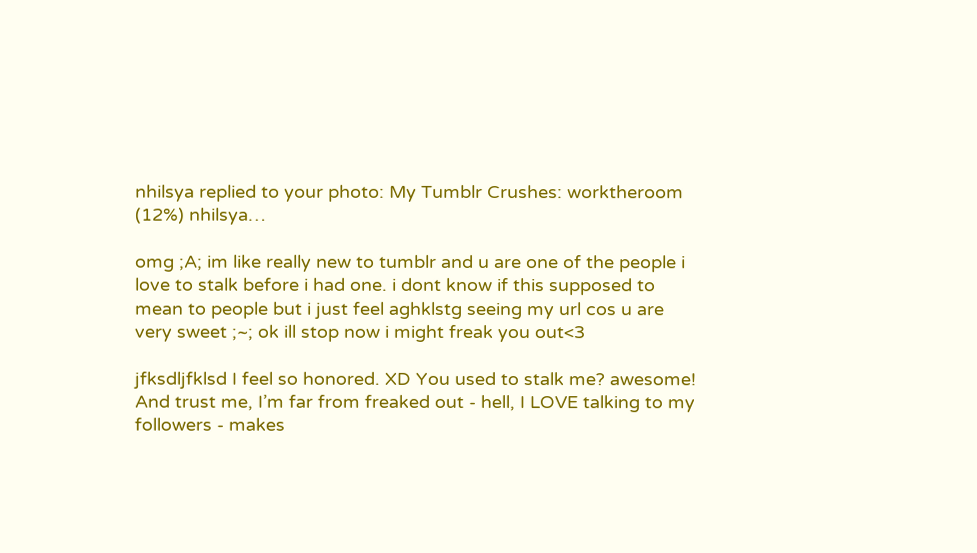nhilsya replied to your photo: My Tumblr Crushes: worktheroom (12%) nhilsya…

omg ;A; im like really new to tumblr and u are one of the people i love to stalk before i had one. i dont know if this supposed to mean to people but i just feel aghklstg seeing my url cos u are very sweet ;~; ok ill stop now i might freak you out<3

jfksdljfklsd I feel so honored. XD You used to stalk me? awesome! And trust me, I’m far from freaked out - hell, I LOVE talking to my followers - makes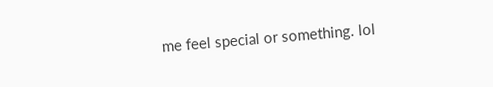me feel special or something. lol